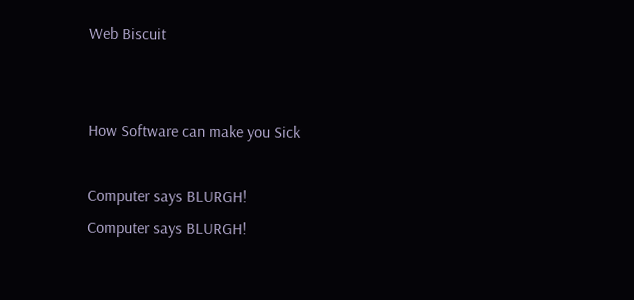Web Biscuit


How Software can make you Sick

Computer says BLURGH!
Computer says BLURGH!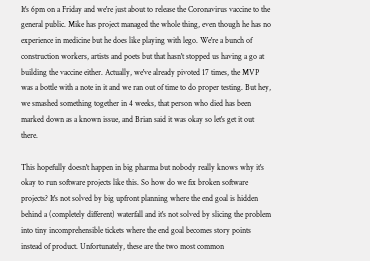It's 6pm on a Friday and we're just about to release the Coronavirus vaccine to the general public. Mike has project managed the whole thing, even though he has no experience in medicine but he does like playing with lego. We're a bunch of construction workers, artists and poets but that hasn't stopped us having a go at building the vaccine either. Actually, we've already pivoted 17 times, the MVP was a bottle with a note in it and we ran out of time to do proper testing. But hey, we smashed something together in 4 weeks, that person who died has been marked down as a known issue, and Brian said it was okay so let's get it out there.

This hopefully doesn't happen in big pharma but nobody really knows why it's okay to run software projects like this. So how do we fix broken software projects? It's not solved by big upfront planning where the end goal is hidden behind a (completely different) waterfall and it's not solved by slicing the problem into tiny incomprehensible tickets where the end goal becomes story points instead of product. Unfortunately, these are the two most common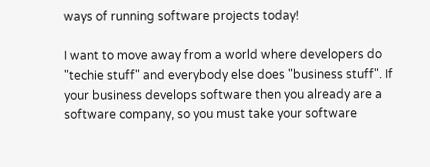ways of running software projects today!

I want to move away from a world where developers do "techie stuff" and everybody else does "business stuff". If your business develops software then you already are a software company, so you must take your software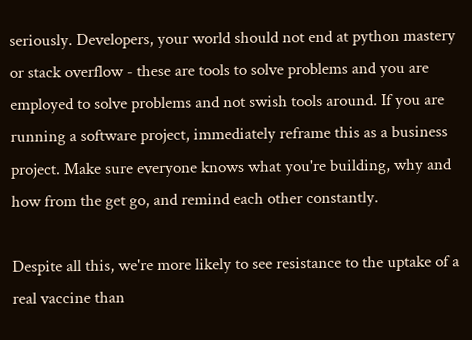seriously. Developers, your world should not end at python mastery or stack overflow - these are tools to solve problems and you are employed to solve problems and not swish tools around. If you are running a software project, immediately reframe this as a business project. Make sure everyone knows what you're building, why and how from the get go, and remind each other constantly.

Despite all this, we're more likely to see resistance to the uptake of a real vaccine than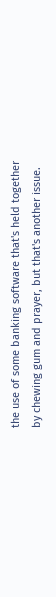the use of some banking software that's held together by chewing gum and prayer, but that's another issue.